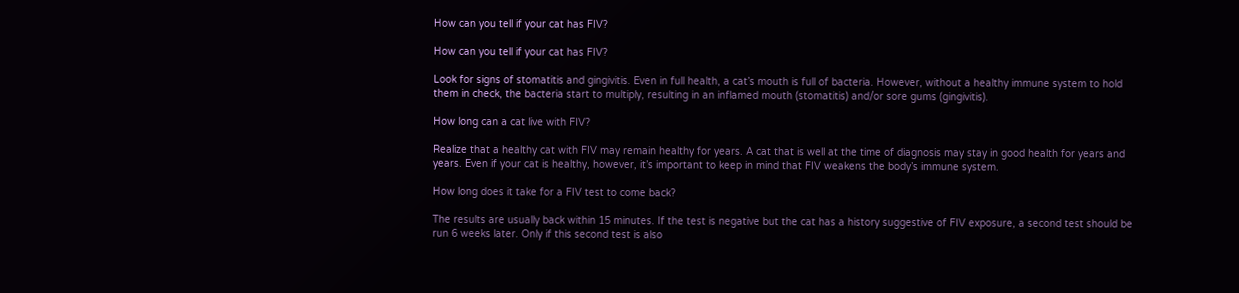How can you tell if your cat has FIV?

How can you tell if your cat has FIV?

Look for signs of stomatitis and gingivitis. Even in full health, a cat’s mouth is full of bacteria. However, without a healthy immune system to hold them in check, the bacteria start to multiply, resulting in an inflamed mouth (stomatitis) and/or sore gums (gingivitis).

How long can a cat live with FIV?

Realize that a healthy cat with FIV may remain healthy for years. A cat that is well at the time of diagnosis may stay in good health for years and years. Even if your cat is healthy, however, it’s important to keep in mind that FIV weakens the body’s immune system.

How long does it take for a FIV test to come back?

The results are usually back within 15 minutes. If the test is negative but the cat has a history suggestive of FIV exposure, a second test should be run 6 weeks later. Only if this second test is also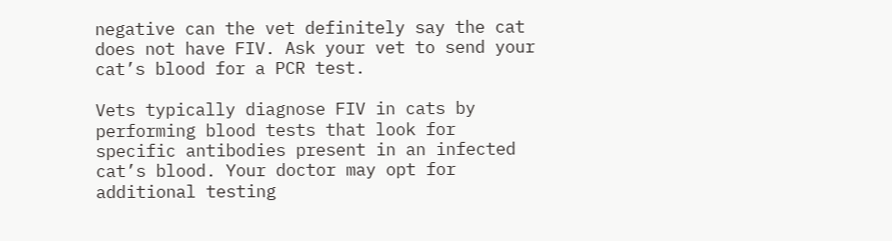negative can the vet definitely say the cat does not have FIV. Ask your vet to send your cat’s blood for a PCR test.

Vets typically diagnose FIV in cats by performing blood tests that look for specific antibodies present in an infected cat’s blood. Your doctor may opt for additional testing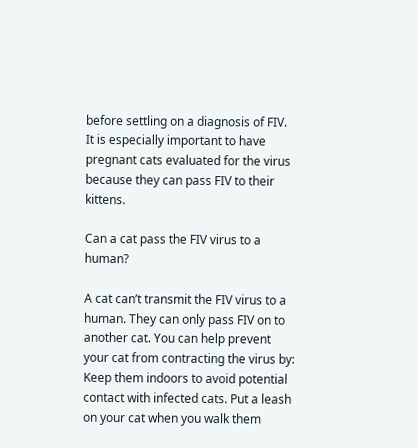before settling on a diagnosis of FIV. It is especially important to have pregnant cats evaluated for the virus because they can pass FIV to their kittens.

Can a cat pass the FIV virus to a human?

A cat can’t transmit the FIV virus to a human. They can only pass FIV on to another cat. You can help prevent your cat from contracting the virus by: Keep them indoors to avoid potential contact with infected cats. Put a leash on your cat when you walk them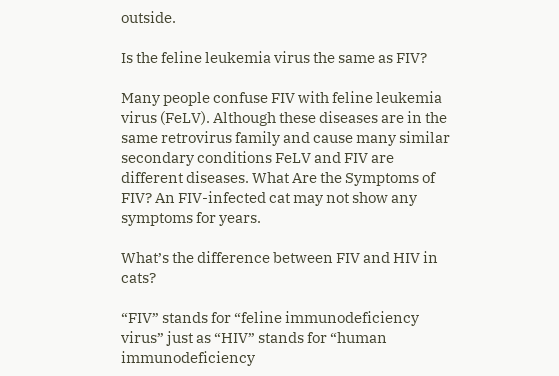outside.

Is the feline leukemia virus the same as FIV?

Many people confuse FIV with feline leukemia virus (FeLV). Although these diseases are in the same retrovirus family and cause many similar secondary conditions FeLV and FIV are different diseases. What Are the Symptoms of FIV? An FIV-infected cat may not show any symptoms for years.

What’s the difference between FIV and HIV in cats?

“FIV” stands for “feline immunodeficiency virus” just as “HIV” stands for “human immunodeficiency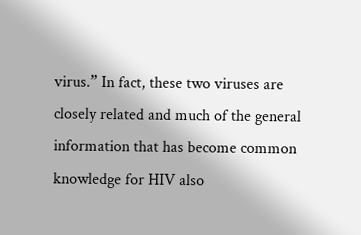virus.” In fact, these two viruses are closely related and much of the general information that has become common knowledge for HIV also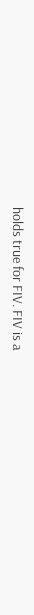holds true for FIV. FIV is a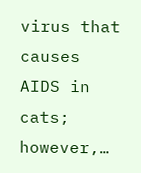virus that causes AIDS in cats; however,…